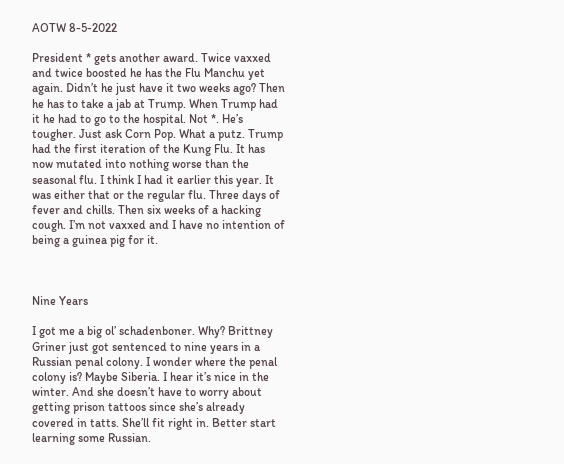AOTW 8-5-2022

President * gets another award. Twice vaxxed and twice boosted he has the Flu Manchu yet again. Didn’t he just have it two weeks ago? Then he has to take a jab at Trump. When Trump had it he had to go to the hospital. Not *. He’s tougher. Just ask Corn Pop. What a putz. Trump had the first iteration of the Kung Flu. It has now mutated into nothing worse than the seasonal flu. I think I had it earlier this year. It was either that or the regular flu. Three days of fever and chills. Then six weeks of a hacking cough. I’m not vaxxed and I have no intention of being a guinea pig for it.



Nine Years

I got me a big ol’ schadenboner. Why? Brittney Griner just got sentenced to nine years in a Russian penal colony. I wonder where the penal colony is? Maybe Siberia. I hear it’s nice in the winter. And she doesn’t have to worry about getting prison tattoos since she’s already covered in tatts. She’ll fit right in. Better start learning some Russian.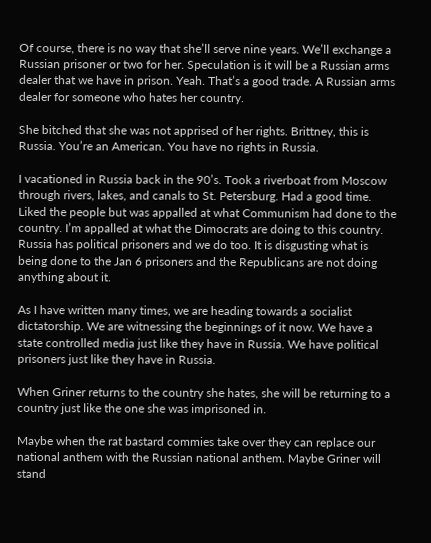Of course, there is no way that she’ll serve nine years. We’ll exchange a Russian prisoner or two for her. Speculation is it will be a Russian arms dealer that we have in prison. Yeah. That’s a good trade. A Russian arms dealer for someone who hates her country.

She bitched that she was not apprised of her rights. Brittney, this is Russia. You’re an American. You have no rights in Russia.

I vacationed in Russia back in the 90’s. Took a riverboat from Moscow through rivers, lakes, and canals to St. Petersburg. Had a good time. Liked the people but was appalled at what Communism had done to the country. I’m appalled at what the Dimocrats are doing to this country. Russia has political prisoners and we do too. It is disgusting what is being done to the Jan 6 prisoners and the Republicans are not doing anything about it.

As I have written many times, we are heading towards a socialist dictatorship. We are witnessing the beginnings of it now. We have a state controlled media just like they have in Russia. We have political prisoners just like they have in Russia.

When Griner returns to the country she hates, she will be returning to a country just like the one she was imprisoned in.

Maybe when the rat bastard commies take over they can replace our national anthem with the Russian national anthem. Maybe Griner will stand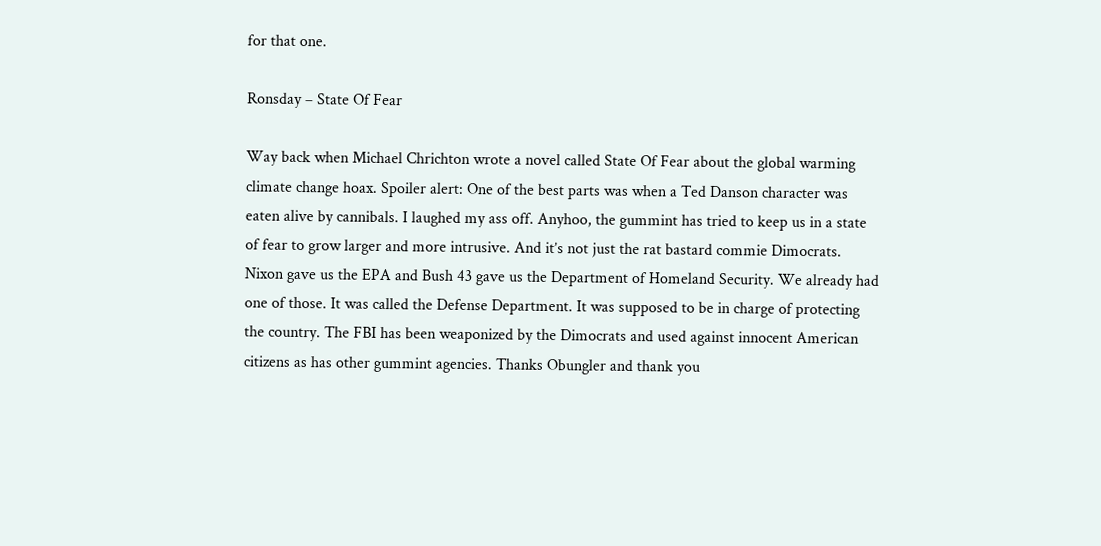for that one.

Ronsday – State Of Fear

Way back when Michael Chrichton wrote a novel called State Of Fear about the global warming climate change hoax. Spoiler alert: One of the best parts was when a Ted Danson character was eaten alive by cannibals. I laughed my ass off. Anyhoo, the gummint has tried to keep us in a state of fear to grow larger and more intrusive. And it’s not just the rat bastard commie Dimocrats. Nixon gave us the EPA and Bush 43 gave us the Department of Homeland Security. We already had one of those. It was called the Defense Department. It was supposed to be in charge of protecting the country. The FBI has been weaponized by the Dimocrats and used against innocent American citizens as has other gummint agencies. Thanks Obungler and thank you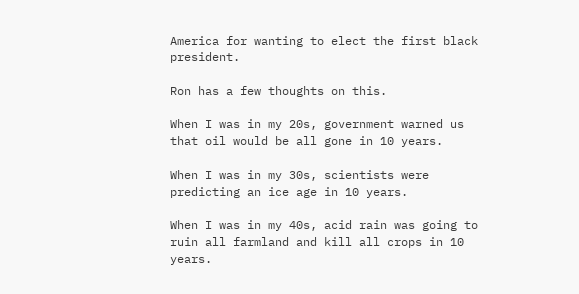America for wanting to elect the first black president.

Ron has a few thoughts on this.

When I was in my 20s, government warned us that oil would be all gone in 10 years.

When I was in my 30s, scientists were predicting an ice age in 10 years.

When I was in my 40s, acid rain was going to ruin all farmland and kill all crops in 10 years.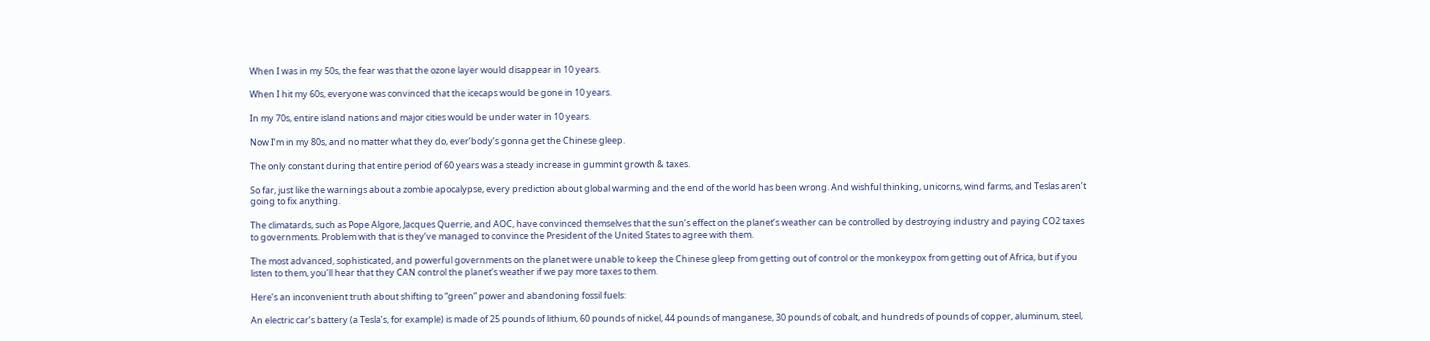When I was in my 50s, the fear was that the ozone layer would disappear in 10 years.

When I hit my 60s, everyone was convinced that the icecaps would be gone in 10 years.

In my 70s, entire island nations and major cities would be under water in 10 years.

Now I’m in my 80s, and no matter what they do, ever’body’s gonna get the Chinese gleep.

The only constant during that entire period of 60 years was a steady increase in gummint growth & taxes.

So far, just like the warnings about a zombie apocalypse, every prediction about global warming and the end of the world has been wrong. And wishful thinking, unicorns, wind farms, and Teslas aren’t going to fix anything.

The climatards, such as Pope Algore, Jacques Querrie, and AOC, have convinced themselves that the sun’s effect on the planet’s weather can be controlled by destroying industry and paying CO2 taxes to governments. Problem with that is they’ve managed to convince the President of the United States to agree with them.

The most advanced, sophisticated, and powerful governments on the planet were unable to keep the Chinese gleep from getting out of control or the monkeypox from getting out of Africa, but if you listen to them, you’ll hear that they CAN control the planet’s weather if we pay more taxes to them.

Here’s an inconvenient truth about shifting to “green” power and abandoning fossil fuels:

An electric car’s battery (a Tesla’s, for example) is made of 25 pounds of lithium, 60 pounds of nickel, 44 pounds of manganese, 30 pounds of cobalt, and hundreds of pounds of copper, aluminum, steel,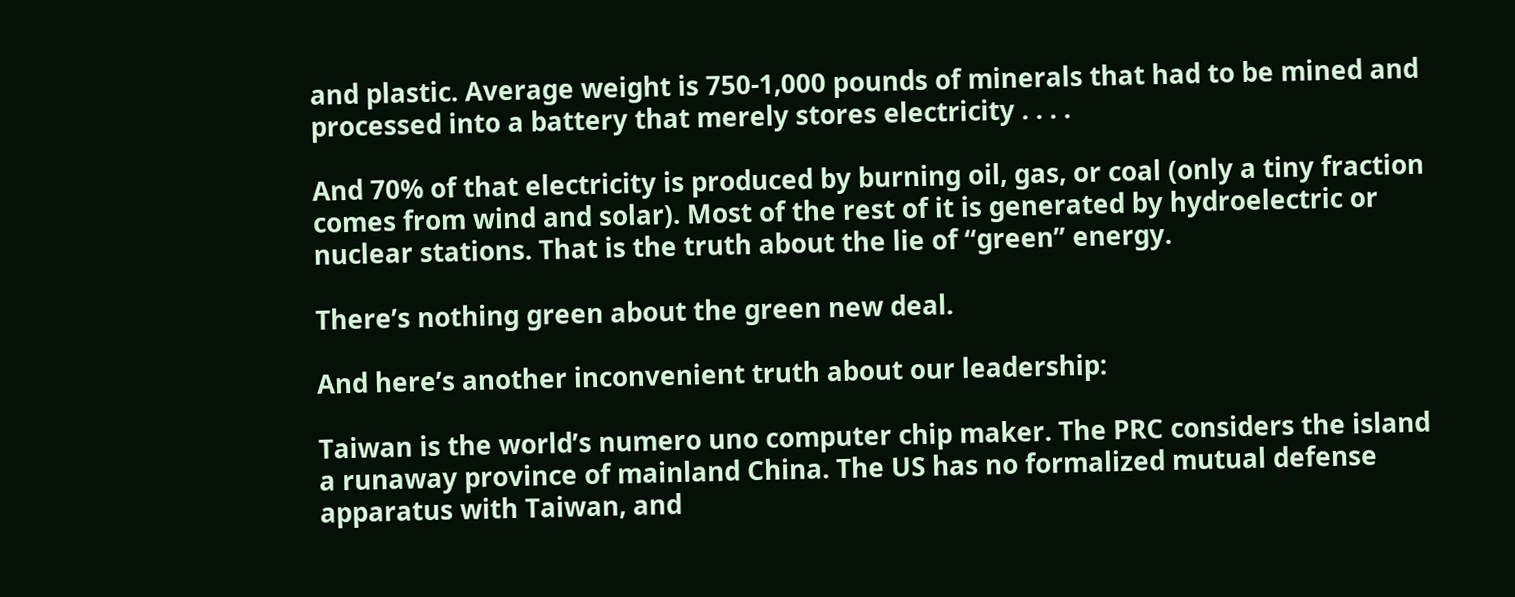and plastic. Average weight is 750-1,000 pounds of minerals that had to be mined and processed into a battery that merely stores electricity . . . .

And 70% of that electricity is produced by burning oil, gas, or coal (only a tiny fraction comes from wind and solar). Most of the rest of it is generated by hydroelectric or nuclear stations. That is the truth about the lie of “green” energy.

There’s nothing green about the green new deal.

And here’s another inconvenient truth about our leadership:

Taiwan is the world’s numero uno computer chip maker. The PRC considers the island a runaway province of mainland China. The US has no formalized mutual defense apparatus with Taiwan, and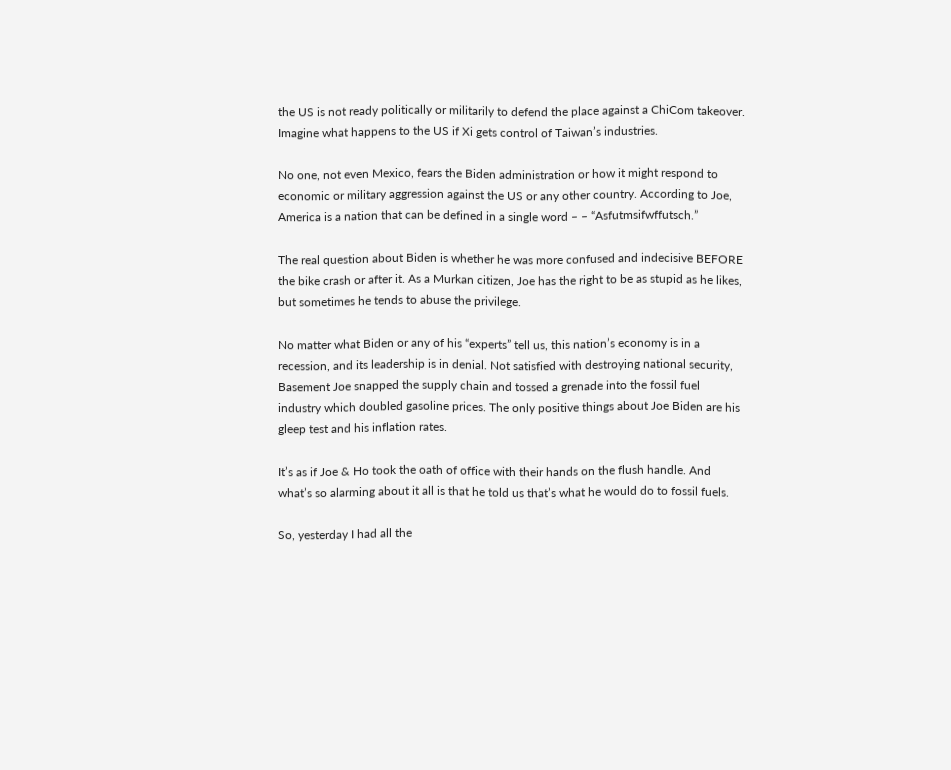the US is not ready politically or militarily to defend the place against a ChiCom takeover. Imagine what happens to the US if Xi gets control of Taiwan’s industries.

No one, not even Mexico, fears the Biden administration or how it might respond to economic or military aggression against the US or any other country. According to Joe, America is a nation that can be defined in a single word – – “Asfutmsifwffutsch.”

The real question about Biden is whether he was more confused and indecisive BEFORE the bike crash or after it. As a Murkan citizen, Joe has the right to be as stupid as he likes, but sometimes he tends to abuse the privilege.

No matter what Biden or any of his “experts” tell us, this nation’s economy is in a recession, and its leadership is in denial. Not satisfied with destroying national security, Basement Joe snapped the supply chain and tossed a grenade into the fossil fuel industry which doubled gasoline prices. The only positive things about Joe Biden are his gleep test and his inflation rates.

It’s as if Joe & Ho took the oath of office with their hands on the flush handle. And what’s so alarming about it all is that he told us that’s what he would do to fossil fuels.

So, yesterday I had all the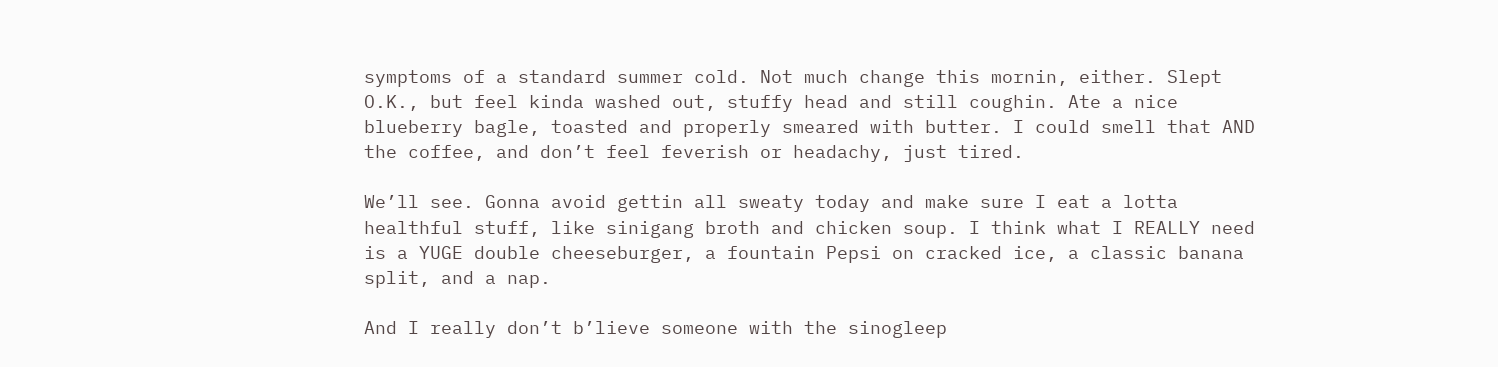symptoms of a standard summer cold. Not much change this mornin, either. Slept O.K., but feel kinda washed out, stuffy head and still coughin. Ate a nice blueberry bagle, toasted and properly smeared with butter. I could smell that AND the coffee, and don’t feel feverish or headachy, just tired.

We’ll see. Gonna avoid gettin all sweaty today and make sure I eat a lotta healthful stuff, like sinigang broth and chicken soup. I think what I REALLY need is a YUGE double cheeseburger, a fountain Pepsi on cracked ice, a classic banana split, and a nap.

And I really don’t b’lieve someone with the sinogleep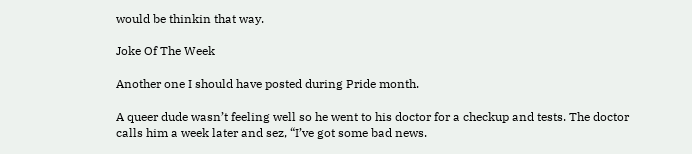would be thinkin that way.

Joke Of The Week

Another one I should have posted during Pride month.

A queer dude wasn’t feeling well so he went to his doctor for a checkup and tests. The doctor calls him a week later and sez, “I’ve got some bad news.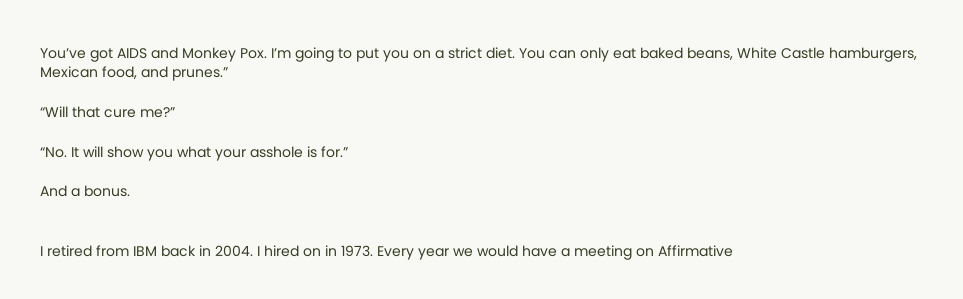You’ve got AIDS and Monkey Pox. I’m going to put you on a strict diet. You can only eat baked beans, White Castle hamburgers, Mexican food, and prunes.”

“Will that cure me?”

“No. It will show you what your asshole is for.”

And a bonus.


I retired from IBM back in 2004. I hired on in 1973. Every year we would have a meeting on Affirmative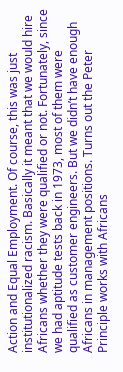Action and Equal Employment. Of course, this was just institutionalized racism. Basically it meant that we would hire Africans whether they were qualified or not. Fortunately, since we had aptitude tests back in 1973, most of them were qualified as customer engineers. But we didn’t have enough Africans in management positions. Turns out the Peter Principle works with Africans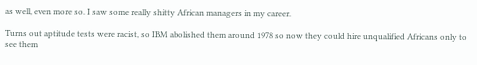as well, even more so. I saw some really shitty African managers in my career.

Turns out aptitude tests were racist, so IBM abolished them around 1978 so now they could hire unqualified Africans only to see them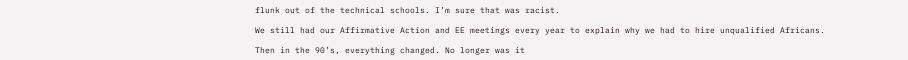flunk out of the technical schools. I’m sure that was racist.

We still had our Affirmative Action and EE meetings every year to explain why we had to hire unqualified Africans.

Then in the 90’s, everything changed. No longer was it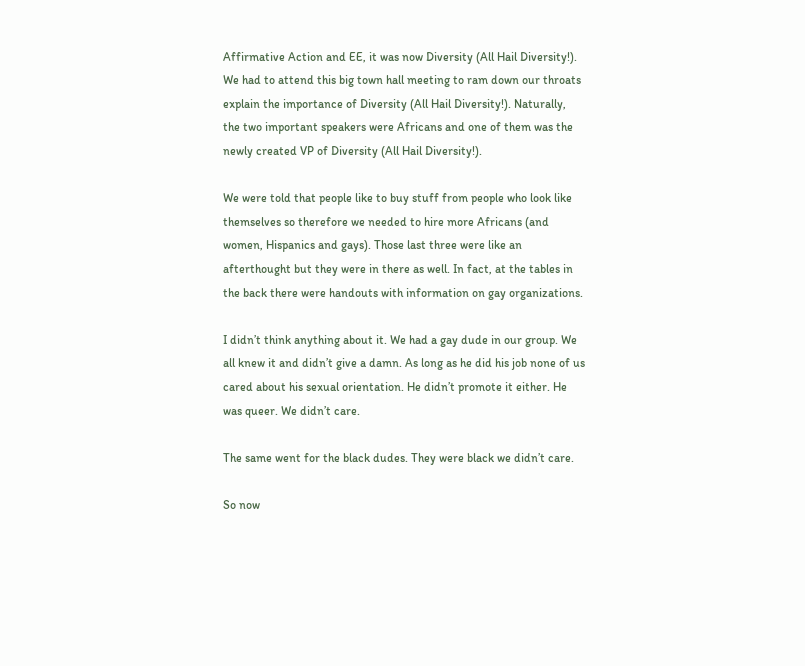Affirmative Action and EE, it was now Diversity (All Hail Diversity!). We had to attend this big town hall meeting to ram down our throats explain the importance of Diversity (All Hail Diversity!). Naturally, the two important speakers were Africans and one of them was the newly created VP of Diversity (All Hail Diversity!).

We were told that people like to buy stuff from people who look like themselves so therefore we needed to hire more Africans (and women, Hispanics and gays). Those last three were like an afterthought but they were in there as well. In fact, at the tables in the back there were handouts with information on gay organizations.

I didn’t think anything about it. We had a gay dude in our group. We all knew it and didn’t give a damn. As long as he did his job none of us cared about his sexual orientation. He didn’t promote it either. He was queer. We didn’t care.

The same went for the black dudes. They were black we didn’t care.

So now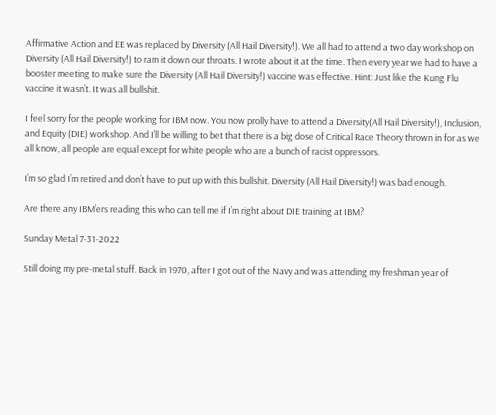Affirmative Action and EE was replaced by Diversity (All Hail Diversity!). We all had to attend a two day workshop on Diversity (All Hail Diversity!) to ram it down our throats. I wrote about it at the time. Then every year we had to have a booster meeting to make sure the Diversity (All Hail Diversity!) vaccine was effective. Hint: Just like the Kung Flu vaccine it wasn’t. It was all bullshit.

I feel sorry for the people working for IBM now. You now prolly have to attend a Diversity(All Hail Diversity!), Inclusion, and Equity (DIE) workshop. And I’ll be willing to bet that there is a big dose of Critical Race Theory thrown in for as we all know, all people are equal except for white people who are a bunch of racist oppressors.

I’m so glad I’m retired and don’t have to put up with this bullshit. Diversity (All Hail Diversity!) was bad enough.

Are there any IBM’ers reading this who can tell me if I’m right about DIE training at IBM?

Sunday Metal 7-31-2022

Still doing my pre-metal stuff. Back in 1970, after I got out of the Navy and was attending my freshman year of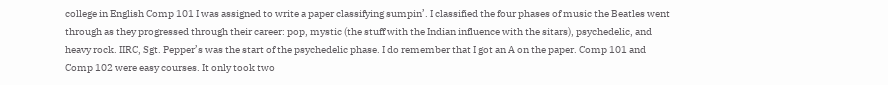college in English Comp 101 I was assigned to write a paper classifying sumpin’. I classified the four phases of music the Beatles went through as they progressed through their career: pop, mystic (the stuff with the Indian influence with the sitars), psychedelic, and heavy rock. IIRC, Sgt. Pepper’s was the start of the psychedelic phase. I do remember that I got an A on the paper. Comp 101 and Comp 102 were easy courses. It only took two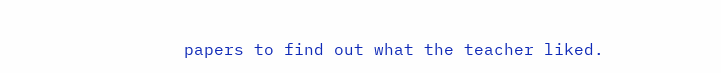papers to find out what the teacher liked.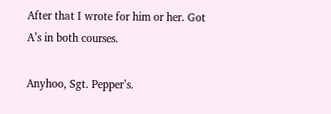After that I wrote for him or her. Got A’s in both courses.

Anyhoo, Sgt. Pepper’s.